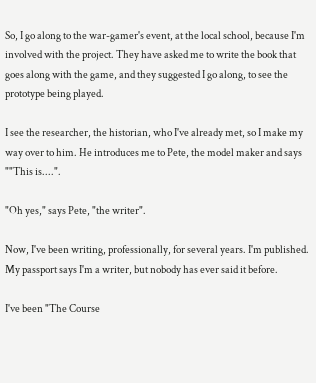So, I go along to the war-gamer's event, at the local school, because I'm involved with the project. They have asked me to write the book that goes along with the game, and they suggested I go along, to see the prototype being played.

I see the researcher, the historian, who I've already met, so I make my way over to him. He introduces me to Pete, the model maker and says ""This is....".

"Oh yes," says Pete, "the writer".

Now, I've been writing, professionally, for several years. I'm published. My passport says I'm a writer, but nobody has ever said it before.

I've been "The Course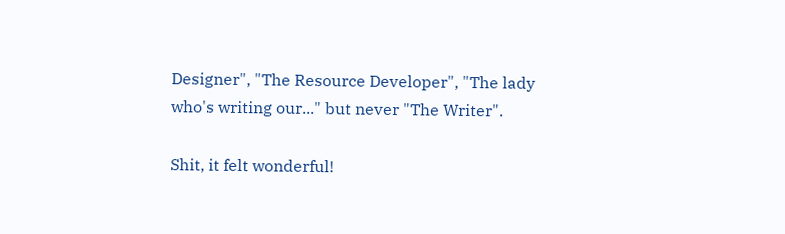Designer", "The Resource Developer", "The lady who's writing our..." but never "The Writer".

Shit, it felt wonderful!